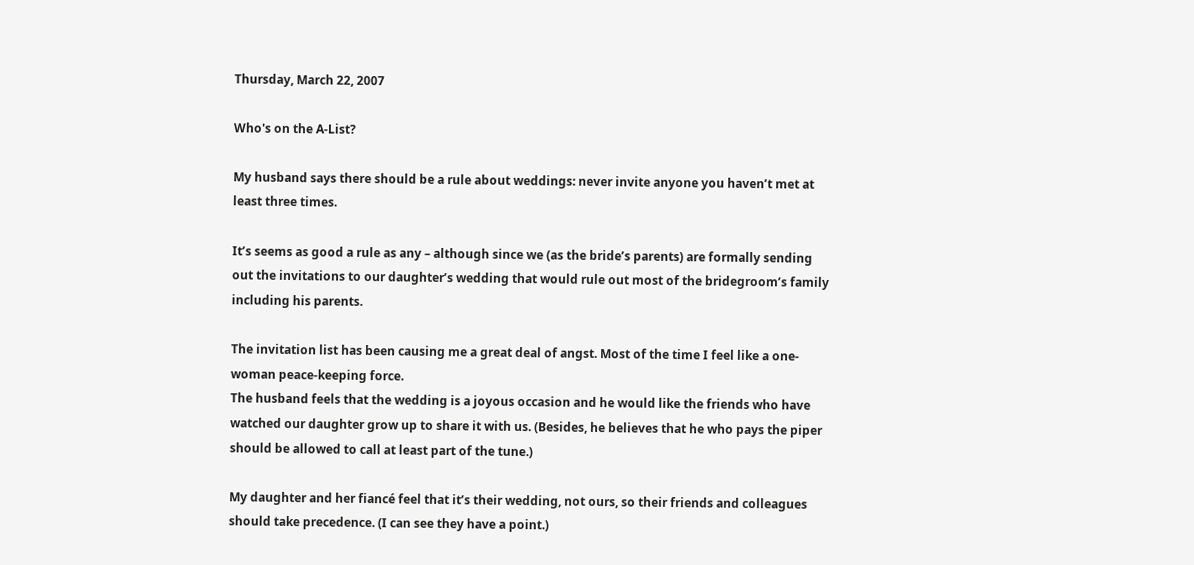Thursday, March 22, 2007

Who's on the A-List?

My husband says there should be a rule about weddings: never invite anyone you haven’t met at least three times.

It’s seems as good a rule as any – although since we (as the bride’s parents) are formally sending out the invitations to our daughter’s wedding that would rule out most of the bridegroom’s family including his parents.

The invitation list has been causing me a great deal of angst. Most of the time I feel like a one-woman peace-keeping force.
The husband feels that the wedding is a joyous occasion and he would like the friends who have watched our daughter grow up to share it with us. (Besides, he believes that he who pays the piper should be allowed to call at least part of the tune.)

My daughter and her fiancé feel that it’s their wedding, not ours, so their friends and colleagues should take precedence. (I can see they have a point.)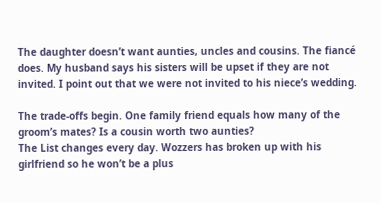The daughter doesn’t want aunties, uncles and cousins. The fiancé does. My husband says his sisters will be upset if they are not invited. I point out that we were not invited to his niece’s wedding.

The trade-offs begin. One family friend equals how many of the groom’s mates? Is a cousin worth two aunties?
The List changes every day. Wozzers has broken up with his girlfriend so he won’t be a plus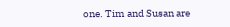one. Tim and Susan are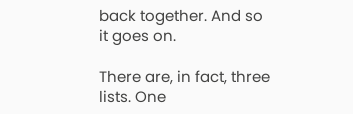back together. And so it goes on.

There are, in fact, three lists. One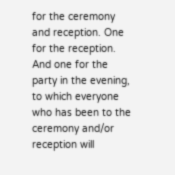for the ceremony and reception. One for the reception. And one for the party in the evening, to which everyone who has been to the ceremony and/or reception will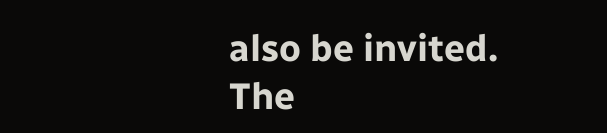also be invited.
The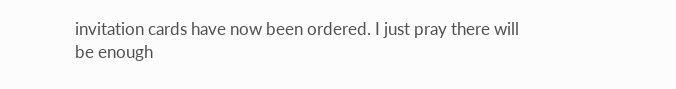invitation cards have now been ordered. I just pray there will be enough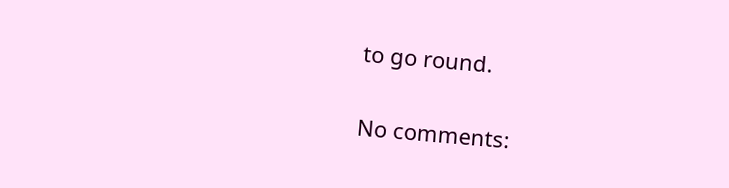to go round.

No comments: